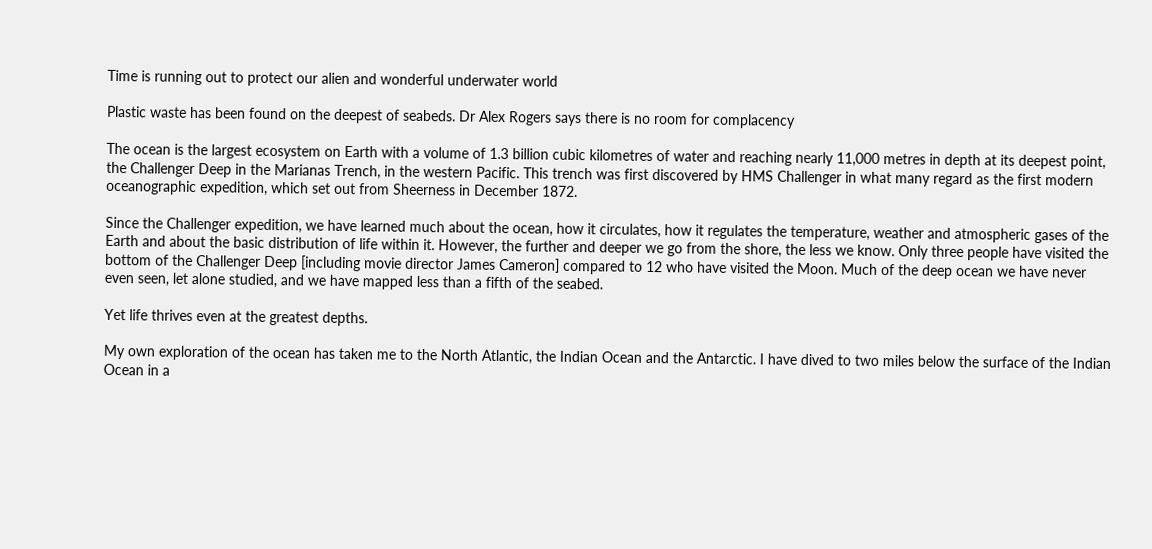Time is running out to protect our alien and wonderful underwater world

Plastic waste has been found on the deepest of seabeds. Dr Alex Rogers says there is no room for complacency

The ocean is the largest ecosystem on Earth with a volume of 1.3 billion cubic kilometres of water and reaching nearly 11,000 metres in depth at its deepest point, the Challenger Deep in the Marianas Trench, in the western Pacific. This trench was first discovered by HMS Challenger in what many regard as the first modern oceanographic expedition, which set out from Sheerness in December 1872.

Since the Challenger expedition, we have learned much about the ocean, how it circulates, how it regulates the temperature, weather and atmospheric gases of the Earth and about the basic distribution of life within it. However, the further and deeper we go from the shore, the less we know. Only three people have visited the bottom of the Challenger Deep [including movie director James Cameron] compared to 12 who have visited the Moon. Much of the deep ocean we have never even seen, let alone studied, and we have mapped less than a fifth of the seabed.

Yet life thrives even at the greatest depths.

My own exploration of the ocean has taken me to the North Atlantic, the Indian Ocean and the Antarctic. I have dived to two miles below the surface of the Indian Ocean in a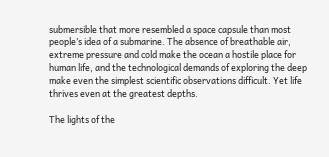submersible that more resembled a space capsule than most people’s idea of a submarine. The absence of breathable air, extreme pressure and cold make the ocean a hostile place for human life, and the technological demands of exploring the deep make even the simplest scientific observations difficult. Yet life thrives even at the greatest depths.

The lights of the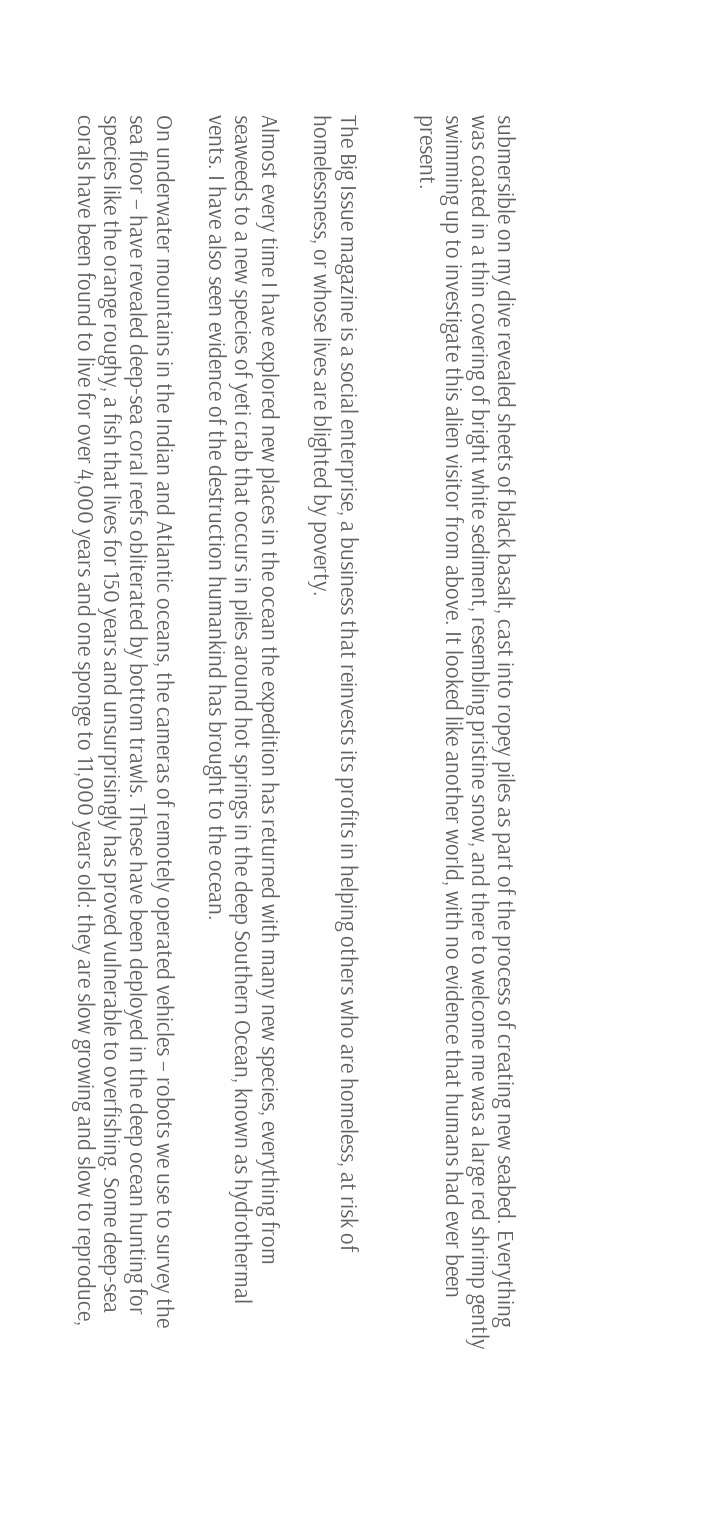submersible on my dive revealed sheets of black basalt, cast into ropey piles as part of the process of creating new seabed. Everything was coated in a thin covering of bright white sediment, resembling pristine snow, and there to welcome me was a large red shrimp gently swimming up to investigate this alien visitor from above. It looked like another world, with no evidence that humans had ever been present.


The Big Issue magazine is a social enterprise, a business that reinvests its profits in helping others who are homeless, at risk of homelessness, or whose lives are blighted by poverty.

Almost every time I have explored new places in the ocean the expedition has returned with many new species, everything from seaweeds to a new species of yeti crab that occurs in piles around hot springs in the deep Southern Ocean, known as hydrothermal vents. I have also seen evidence of the destruction humankind has brought to the ocean.

On underwater mountains in the Indian and Atlantic oceans, the cameras of remotely operated vehicles – robots we use to survey the sea floor – have revealed deep-sea coral reefs obliterated by bottom trawls. These have been deployed in the deep ocean hunting for species like the orange roughy, a fish that lives for 150 years and unsurprisingly has proved vulnerable to overfishing. Some deep-sea corals have been found to live for over 4,000 years and one sponge to 11,000 years old: they are slow growing and slow to reproduce,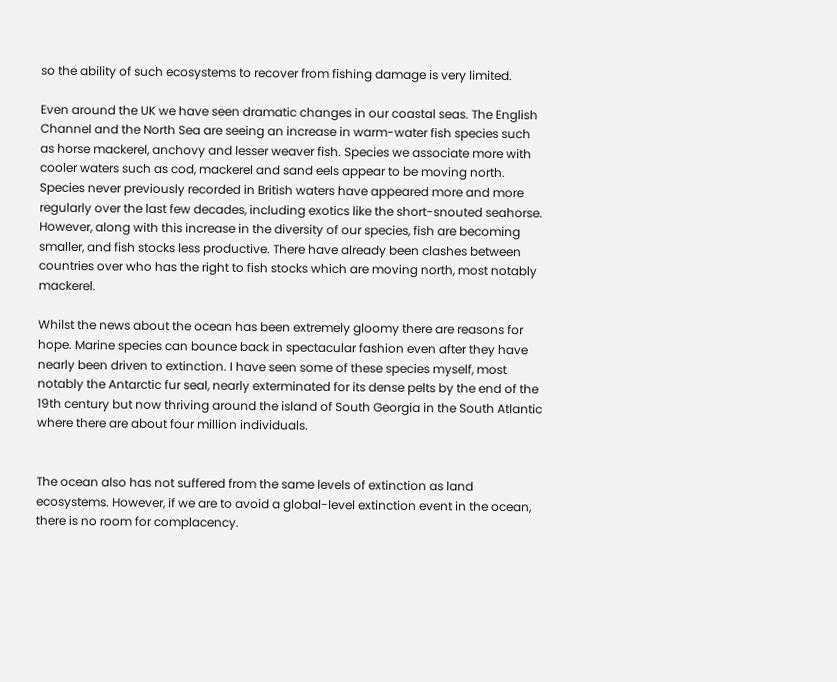so the ability of such ecosystems to recover from fishing damage is very limited.

Even around the UK we have seen dramatic changes in our coastal seas. The English Channel and the North Sea are seeing an increase in warm-water fish species such as horse mackerel, anchovy and lesser weaver fish. Species we associate more with cooler waters such as cod, mackerel and sand eels appear to be moving north. Species never previously recorded in British waters have appeared more and more regularly over the last few decades, including exotics like the short-snouted seahorse. However, along with this increase in the diversity of our species, fish are becoming smaller, and fish stocks less productive. There have already been clashes between countries over who has the right to fish stocks which are moving north, most notably mackerel.

Whilst the news about the ocean has been extremely gloomy there are reasons for hope. Marine species can bounce back in spectacular fashion even after they have nearly been driven to extinction. I have seen some of these species myself, most notably the Antarctic fur seal, nearly exterminated for its dense pelts by the end of the 19th century but now thriving around the island of South Georgia in the South Atlantic where there are about four million individuals.


The ocean also has not suffered from the same levels of extinction as land ecosystems. However, if we are to avoid a global-level extinction event in the ocean, there is no room for complacency.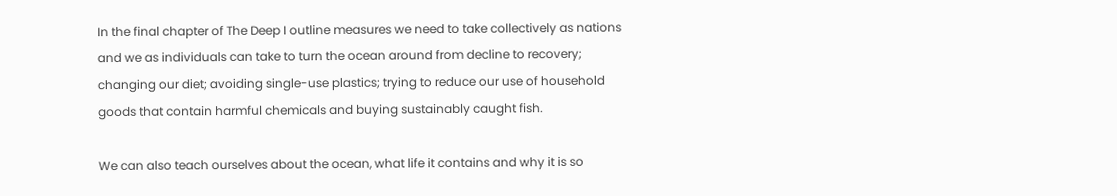In the final chapter of The Deep I outline measures we need to take collectively as nations and we as individuals can take to turn the ocean around from decline to recovery; changing our diet; avoiding single-use plastics; trying to reduce our use of household goods that contain harmful chemicals and buying sustainably caught fish.

We can also teach ourselves about the ocean, what life it contains and why it is so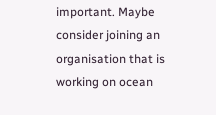important. Maybe consider joining an organisation that is working on ocean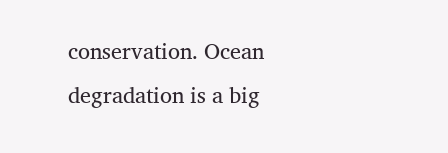conservation. Ocean degradation is a big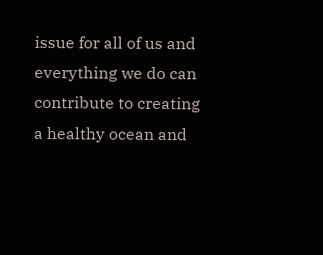issue for all of us and everything we do can contribute to creating a healthy ocean and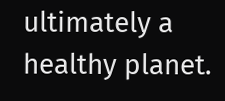ultimately a healthy planet.